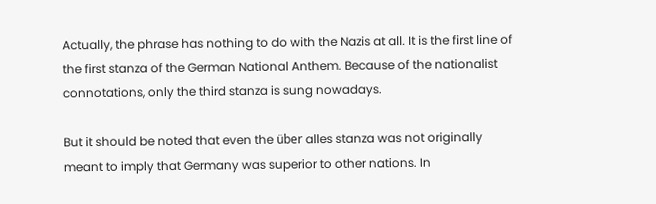Actually, the phrase has nothing to do with the Nazis at all. It is the first line of the first stanza of the German National Anthem. Because of the nationalist connotations, only the third stanza is sung nowadays.

But it should be noted that even the über alles stanza was not originally meant to imply that Germany was superior to other nations. In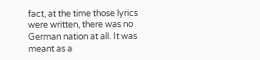fact, at the time those lyrics were written, there was no German nation at all. It was meant as a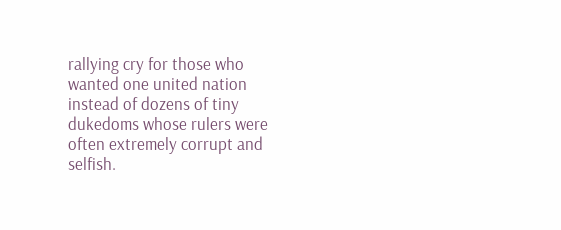rallying cry for those who wanted one united nation instead of dozens of tiny dukedoms whose rulers were often extremely corrupt and selfish.